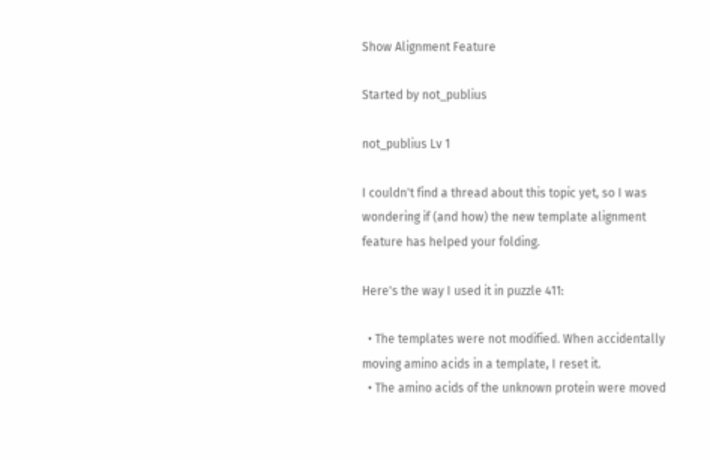Show Alignment Feature

Started by not_publius

not_publius Lv 1

I couldn't find a thread about this topic yet, so I was wondering if (and how) the new template alignment feature has helped your folding.

Here's the way I used it in puzzle 411:

  • The templates were not modified. When accidentally moving amino acids in a template, I reset it.
  • The amino acids of the unknown protein were moved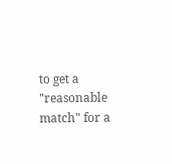to get a "reasonable match" for a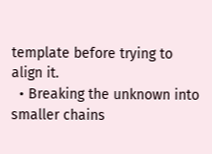template before trying to align it.
  • Breaking the unknown into smaller chains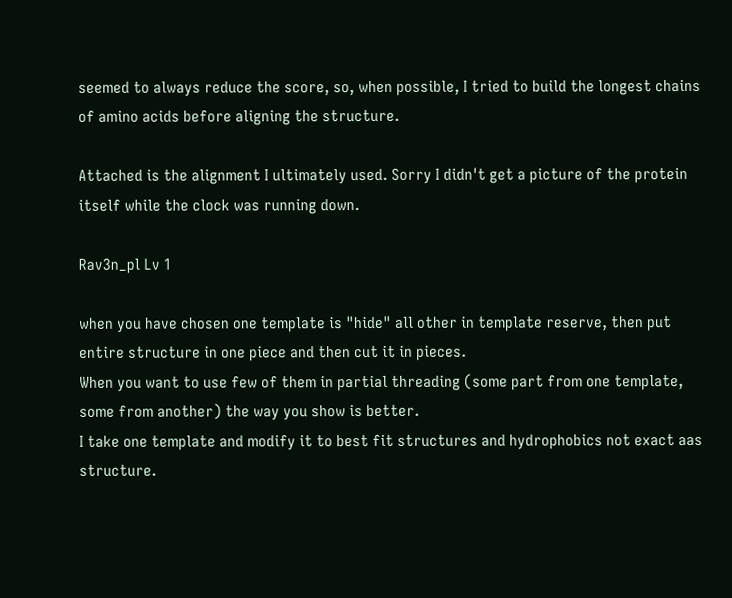seemed to always reduce the score, so, when possible, I tried to build the longest chains of amino acids before aligning the structure.

Attached is the alignment I ultimately used. Sorry I didn't get a picture of the protein itself while the clock was running down.

Rav3n_pl Lv 1

when you have chosen one template is "hide" all other in template reserve, then put entire structure in one piece and then cut it in pieces.
When you want to use few of them in partial threading (some part from one template, some from another) the way you show is better.
I take one template and modify it to best fit structures and hydrophobics not exact aas structure.